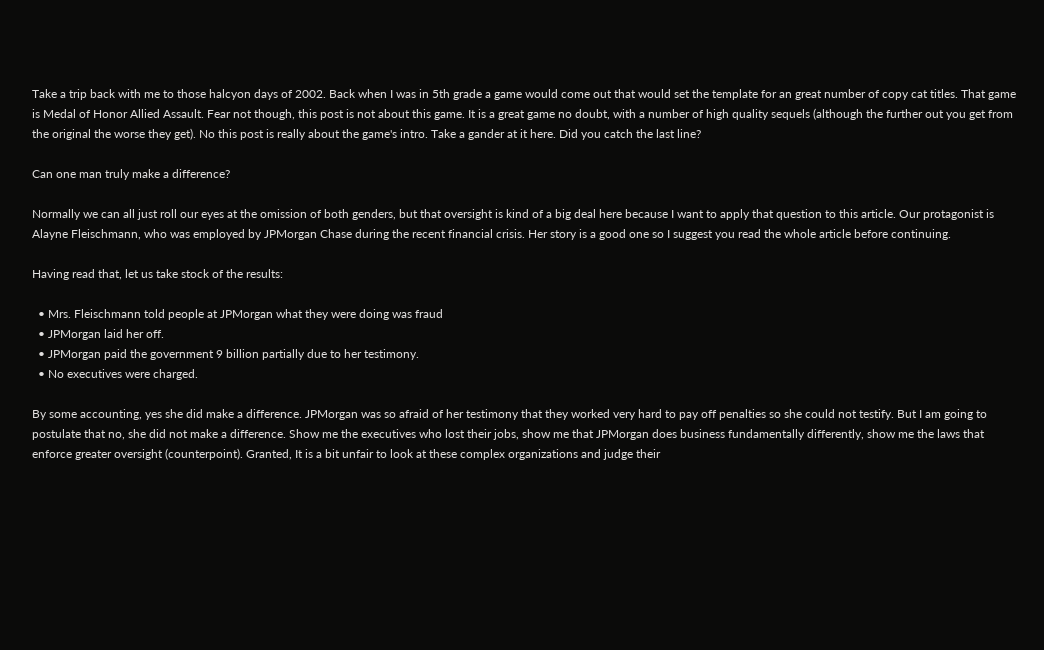Take a trip back with me to those halcyon days of 2002. Back when I was in 5th grade a game would come out that would set the template for an great number of copy cat titles. That game is Medal of Honor Allied Assault. Fear not though, this post is not about this game. It is a great game no doubt, with a number of high quality sequels (although the further out you get from the original the worse they get). No this post is really about the game's intro. Take a gander at it here. Did you catch the last line?

Can one man truly make a difference?

Normally we can all just roll our eyes at the omission of both genders, but that oversight is kind of a big deal here because I want to apply that question to this article. Our protagonist is Alayne Fleischmann, who was employed by JPMorgan Chase during the recent financial crisis. Her story is a good one so I suggest you read the whole article before continuing.

Having read that, let us take stock of the results:

  • Mrs. Fleischmann told people at JPMorgan what they were doing was fraud
  • JPMorgan laid her off.
  • JPMorgan paid the government 9 billion partially due to her testimony.
  • No executives were charged.

By some accounting, yes she did make a difference. JPMorgan was so afraid of her testimony that they worked very hard to pay off penalties so she could not testify. But I am going to postulate that no, she did not make a difference. Show me the executives who lost their jobs, show me that JPMorgan does business fundamentally differently, show me the laws that enforce greater oversight (counterpoint). Granted, It is a bit unfair to look at these complex organizations and judge their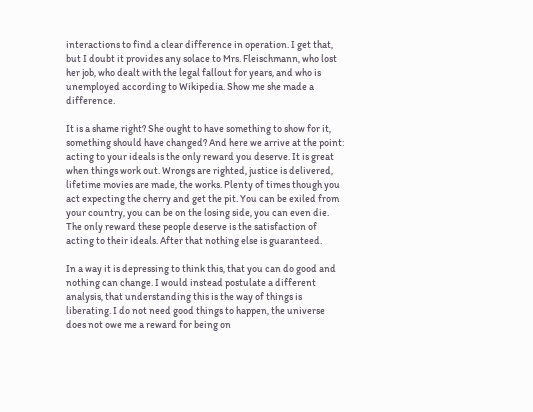interactions to find a clear difference in operation. I get that, but I doubt it provides any solace to Mrs. Fleischmann, who lost her job, who dealt with the legal fallout for years, and who is unemployed according to Wikipedia. Show me she made a difference.

It is a shame right? She ought to have something to show for it, something should have changed? And here we arrive at the point: acting to your ideals is the only reward you deserve. It is great when things work out. Wrongs are righted, justice is delivered, lifetime movies are made, the works. Plenty of times though you act expecting the cherry and get the pit. You can be exiled from your country, you can be on the losing side, you can even die. The only reward these people deserve is the satisfaction of acting to their ideals. After that nothing else is guaranteed.

In a way it is depressing to think this, that you can do good and nothing can change. I would instead postulate a different analysis, that understanding this is the way of things is liberating. I do not need good things to happen, the universe does not owe me a reward for being on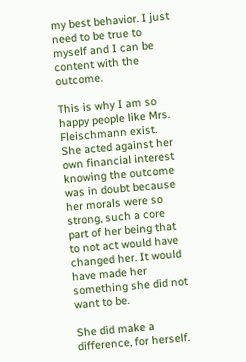my best behavior. I just need to be true to myself and I can be content with the outcome.

This is why I am so happy people like Mrs. Fleischmann exist. She acted against her own financial interest knowing the outcome was in doubt because her morals were so strong, such a core part of her being that to not act would have changed her. It would have made her something she did not want to be.

She did make a difference, for herself.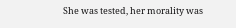She was tested, her morality was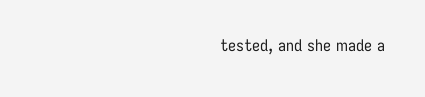tested, and she made a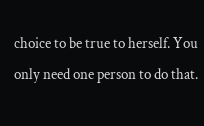choice to be true to herself. You only need one person to do that.